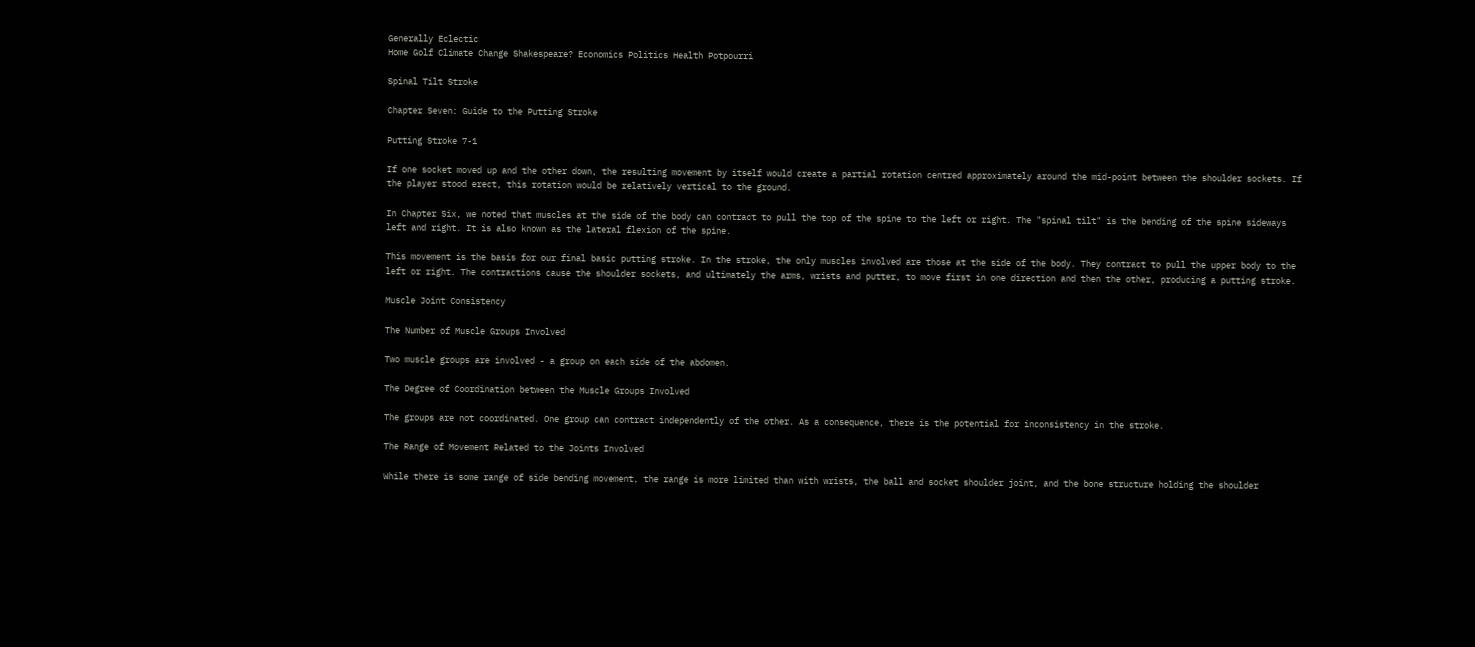Generally Eclectic
Home Golf Climate Change Shakespeare? Economics Politics Health Potpourri

Spinal Tilt Stroke

Chapter Seven: Guide to the Putting Stroke

Putting Stroke 7-1

If one socket moved up and the other down, the resulting movement by itself would create a partial rotation centred approximately around the mid-point between the shoulder sockets. If the player stood erect, this rotation would be relatively vertical to the ground.

In Chapter Six, we noted that muscles at the side of the body can contract to pull the top of the spine to the left or right. The "spinal tilt" is the bending of the spine sideways left and right. It is also known as the lateral flexion of the spine.

This movement is the basis for our final basic putting stroke. In the stroke, the only muscles involved are those at the side of the body. They contract to pull the upper body to the left or right. The contractions cause the shoulder sockets, and ultimately the arms, wrists and putter, to move first in one direction and then the other, producing a putting stroke.

Muscle Joint Consistency

The Number of Muscle Groups Involved

Two muscle groups are involved - a group on each side of the abdomen.

The Degree of Coordination between the Muscle Groups Involved

The groups are not coordinated. One group can contract independently of the other. As a consequence, there is the potential for inconsistency in the stroke.

The Range of Movement Related to the Joints Involved

While there is some range of side bending movement, the range is more limited than with wrists, the ball and socket shoulder joint, and the bone structure holding the shoulder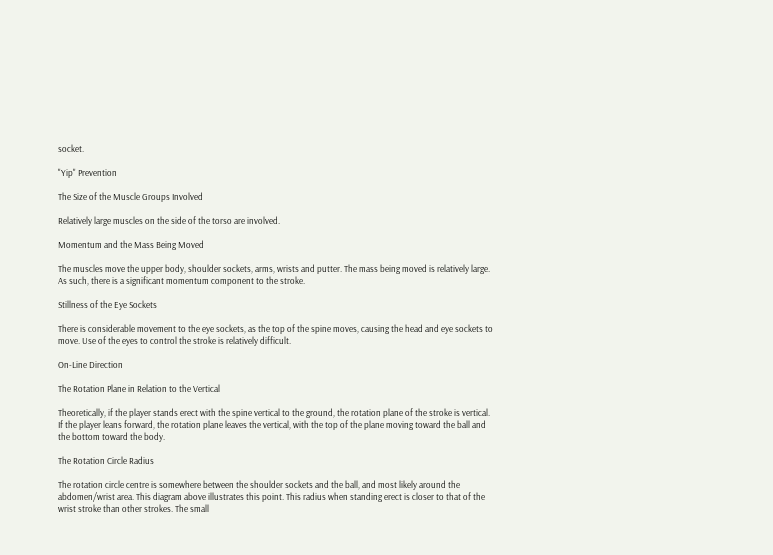socket.

"Yip" Prevention

The Size of the Muscle Groups Involved

Relatively large muscles on the side of the torso are involved.

Momentum and the Mass Being Moved

The muscles move the upper body, shoulder sockets, arms, wrists and putter. The mass being moved is relatively large. As such, there is a significant momentum component to the stroke.

Stillness of the Eye Sockets

There is considerable movement to the eye sockets, as the top of the spine moves, causing the head and eye sockets to move. Use of the eyes to control the stroke is relatively difficult.

On-Line Direction

The Rotation Plane in Relation to the Vertical

Theoretically, if the player stands erect with the spine vertical to the ground, the rotation plane of the stroke is vertical. If the player leans forward, the rotation plane leaves the vertical, with the top of the plane moving toward the ball and the bottom toward the body.

The Rotation Circle Radius

The rotation circle centre is somewhere between the shoulder sockets and the ball, and most likely around the abdomen/wrist area. This diagram above illustrates this point. This radius when standing erect is closer to that of the wrist stroke than other strokes. The small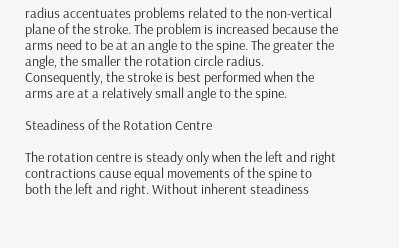radius accentuates problems related to the non-vertical plane of the stroke. The problem is increased because the arms need to be at an angle to the spine. The greater the angle, the smaller the rotation circle radius. Consequently, the stroke is best performed when the arms are at a relatively small angle to the spine.

Steadiness of the Rotation Centre

The rotation centre is steady only when the left and right contractions cause equal movements of the spine to both the left and right. Without inherent steadiness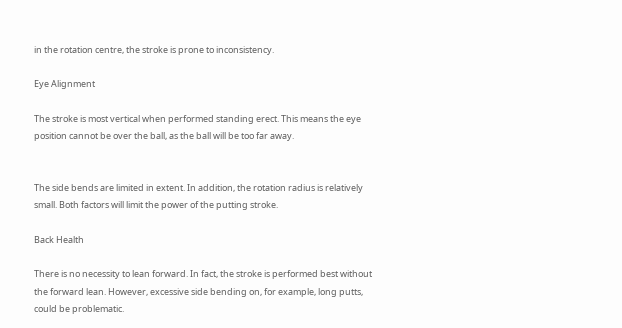in the rotation centre, the stroke is prone to inconsistency.

Eye Alignment

The stroke is most vertical when performed standing erect. This means the eye position cannot be over the ball, as the ball will be too far away.


The side bends are limited in extent. In addition, the rotation radius is relatively small. Both factors will limit the power of the putting stroke.

Back Health

There is no necessity to lean forward. In fact, the stroke is performed best without the forward lean. However, excessive side bending on, for example, long putts, could be problematic.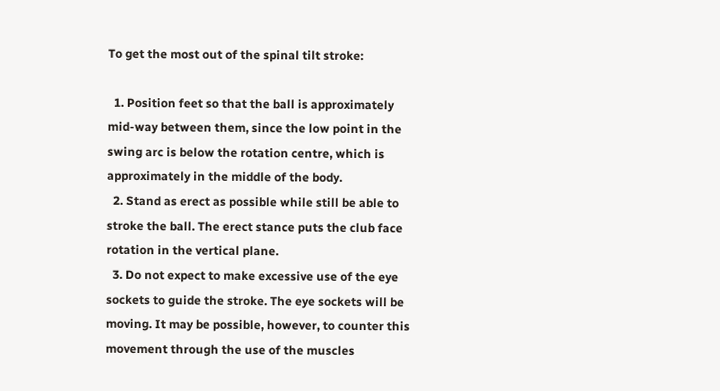To get the most out of the spinal tilt stroke:

  1. Position feet so that the ball is approximately mid-way between them, since the low point in the swing arc is below the rotation centre, which is approximately in the middle of the body.
  2. Stand as erect as possible while still be able to stroke the ball. The erect stance puts the club face rotation in the vertical plane.
  3. Do not expect to make excessive use of the eye sockets to guide the stroke. The eye sockets will be moving. It may be possible, however, to counter this movement through the use of the muscles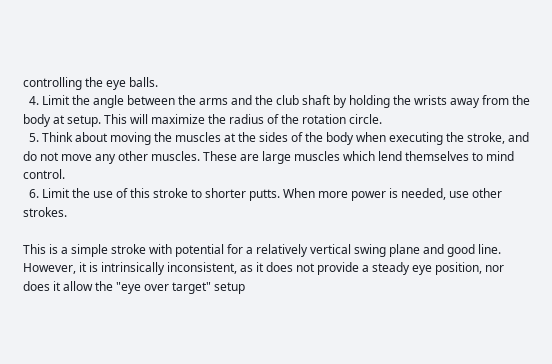controlling the eye balls.
  4. Limit the angle between the arms and the club shaft by holding the wrists away from the body at setup. This will maximize the radius of the rotation circle.
  5. Think about moving the muscles at the sides of the body when executing the stroke, and do not move any other muscles. These are large muscles which lend themselves to mind control.
  6. Limit the use of this stroke to shorter putts. When more power is needed, use other strokes.

This is a simple stroke with potential for a relatively vertical swing plane and good line. However, it is intrinsically inconsistent, as it does not provide a steady eye position, nor does it allow the "eye over target" setup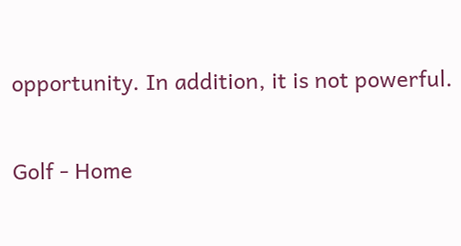opportunity. In addition, it is not powerful.

Golf - Home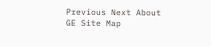Previous Next About GE Site Map